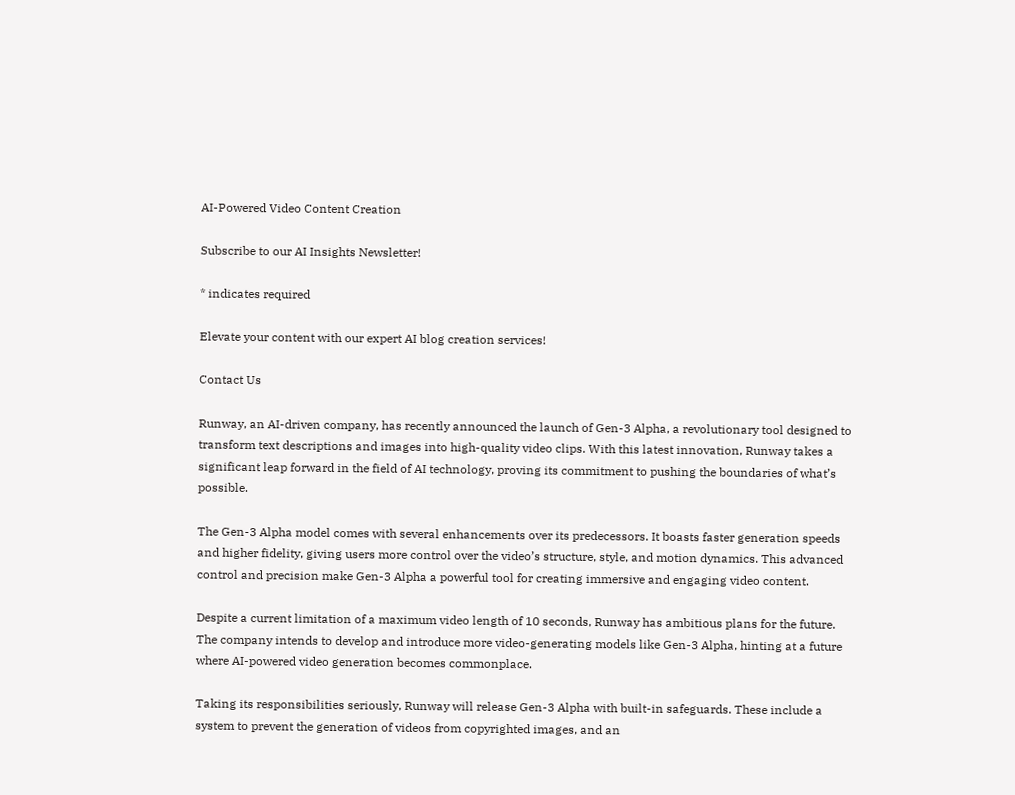AI-Powered Video Content Creation

Subscribe to our AI Insights Newsletter!

* indicates required

Elevate your content with our expert AI blog creation services!

Contact Us

Runway, an AI-driven company, has recently announced the launch of Gen-3 Alpha, a revolutionary tool designed to transform text descriptions and images into high-quality video clips. With this latest innovation, Runway takes a significant leap forward in the field of AI technology, proving its commitment to pushing the boundaries of what’s possible.

The Gen-3 Alpha model comes with several enhancements over its predecessors. It boasts faster generation speeds and higher fidelity, giving users more control over the video’s structure, style, and motion dynamics. This advanced control and precision make Gen-3 Alpha a powerful tool for creating immersive and engaging video content.

Despite a current limitation of a maximum video length of 10 seconds, Runway has ambitious plans for the future. The company intends to develop and introduce more video-generating models like Gen-3 Alpha, hinting at a future where AI-powered video generation becomes commonplace.

Taking its responsibilities seriously, Runway will release Gen-3 Alpha with built-in safeguards. These include a system to prevent the generation of videos from copyrighted images, and an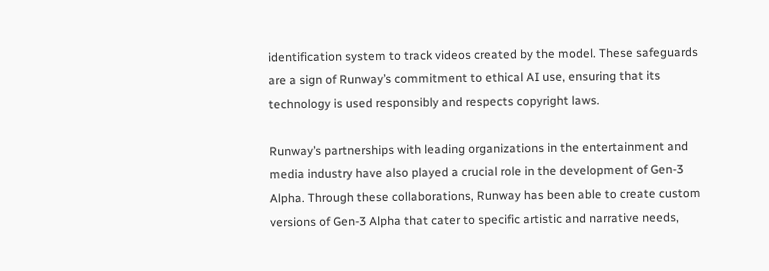identification system to track videos created by the model. These safeguards are a sign of Runway’s commitment to ethical AI use, ensuring that its technology is used responsibly and respects copyright laws.

Runway’s partnerships with leading organizations in the entertainment and media industry have also played a crucial role in the development of Gen-3 Alpha. Through these collaborations, Runway has been able to create custom versions of Gen-3 Alpha that cater to specific artistic and narrative needs,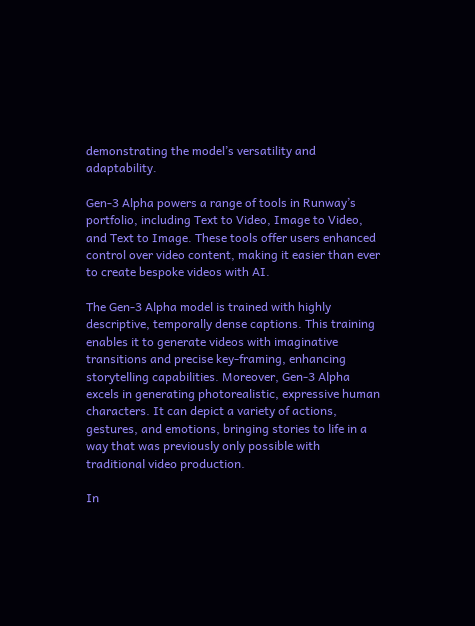demonstrating the model’s versatility and adaptability.

Gen-3 Alpha powers a range of tools in Runway’s portfolio, including Text to Video, Image to Video, and Text to Image. These tools offer users enhanced control over video content, making it easier than ever to create bespoke videos with AI.

The Gen-3 Alpha model is trained with highly descriptive, temporally dense captions. This training enables it to generate videos with imaginative transitions and precise key-framing, enhancing storytelling capabilities. Moreover, Gen-3 Alpha excels in generating photorealistic, expressive human characters. It can depict a variety of actions, gestures, and emotions, bringing stories to life in a way that was previously only possible with traditional video production.

In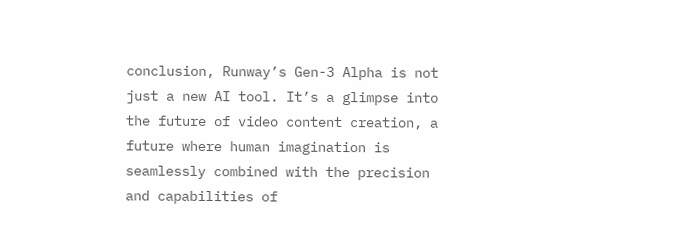conclusion, Runway’s Gen-3 Alpha is not just a new AI tool. It’s a glimpse into the future of video content creation, a future where human imagination is seamlessly combined with the precision and capabilities of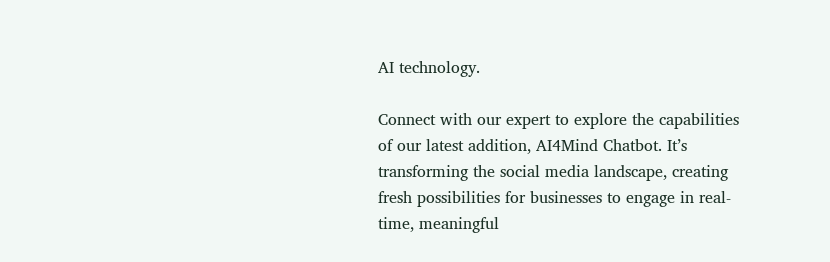AI technology.

Connect with our expert to explore the capabilities of our latest addition, AI4Mind Chatbot. It’s transforming the social media landscape, creating fresh possibilities for businesses to engage in real-time, meaningful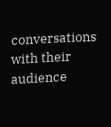conversations with their audience